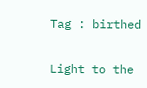Tag : birthed

Light to the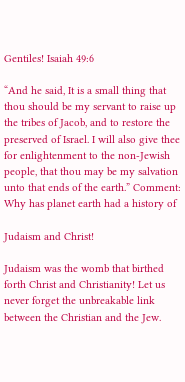Gentiles! Isaiah 49:6

“And he said, It is a small thing that thou should be my servant to raise up the tribes of Jacob, and to restore the preserved of Israel. I will also give thee for enlightenment to the non-Jewish people, that thou may be my salvation unto that ends of the earth.” Comment: Why has planet earth had a history of

Judaism and Christ!

Judaism was the womb that birthed forth Christ and Christianity! Let us never forget the unbreakable link between the Christian and the Jew.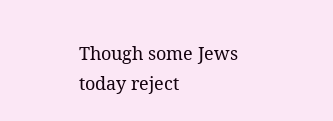Though some Jews today reject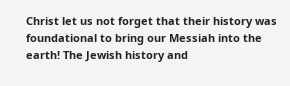Christ let us not forget that their history was foundational to bring our Messiah into the earth! The Jewish history and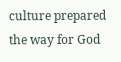culture prepared the way for God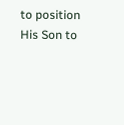to position His Son to